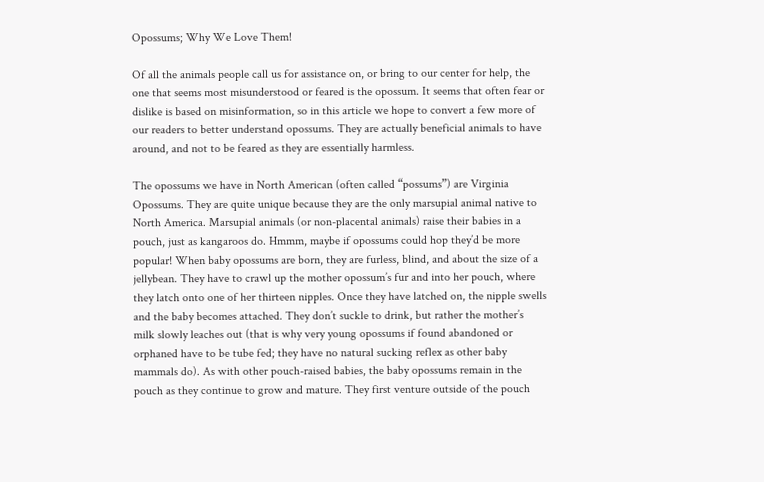Opossums; Why We Love Them!

Of all the animals people call us for assistance on, or bring to our center for help, the one that seems most misunderstood or feared is the opossum. It seems that often fear or dislike is based on misinformation, so in this article we hope to convert a few more of our readers to better understand opossums. They are actually beneficial animals to have around, and not to be feared as they are essentially harmless.

The opossums we have in North American (often called “possums”) are Virginia Opossums. They are quite unique because they are the only marsupial animal native to North America. Marsupial animals (or non-placental animals) raise their babies in a pouch, just as kangaroos do. Hmmm, maybe if opossums could hop they’d be more popular! When baby opossums are born, they are furless, blind, and about the size of a jellybean. They have to crawl up the mother opossum’s fur and into her pouch, where they latch onto one of her thirteen nipples. Once they have latched on, the nipple swells and the baby becomes attached. They don’t suckle to drink, but rather the mother’s milk slowly leaches out (that is why very young opossums if found abandoned or orphaned have to be tube fed; they have no natural sucking reflex as other baby mammals do). As with other pouch-raised babies, the baby opossums remain in the pouch as they continue to grow and mature. They first venture outside of the pouch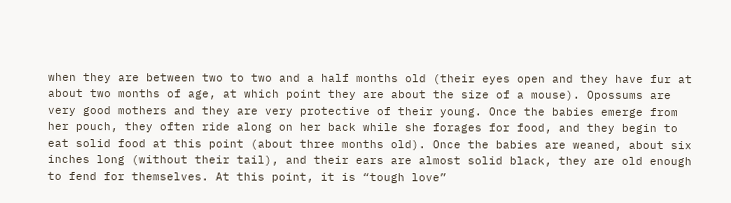when they are between two to two and a half months old (their eyes open and they have fur at about two months of age, at which point they are about the size of a mouse). Opossums are very good mothers and they are very protective of their young. Once the babies emerge from her pouch, they often ride along on her back while she forages for food, and they begin to eat solid food at this point (about three months old). Once the babies are weaned, about six inches long (without their tail), and their ears are almost solid black, they are old enough to fend for themselves. At this point, it is “tough love”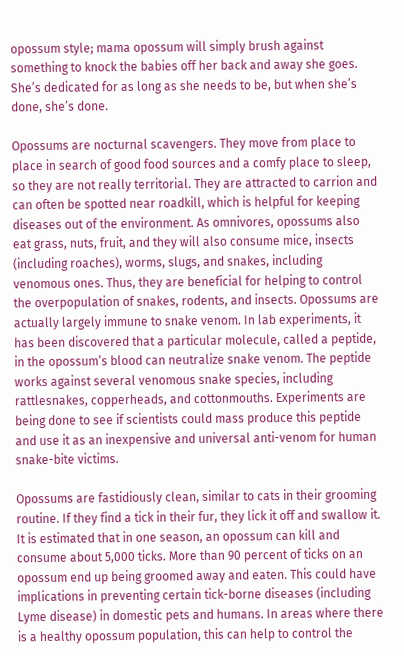opossum style; mama opossum will simply brush against something to knock the babies off her back and away she goes. She’s dedicated for as long as she needs to be, but when she’s done, she’s done.

Opossums are nocturnal scavengers. They move from place to place in search of good food sources and a comfy place to sleep, so they are not really territorial. They are attracted to carrion and can often be spotted near roadkill, which is helpful for keeping diseases out of the environment. As omnivores, opossums also eat grass, nuts, fruit, and they will also consume mice, insects (including roaches), worms, slugs, and snakes, including venomous ones. Thus, they are beneficial for helping to control the overpopulation of snakes, rodents, and insects. Opossums are actually largely immune to snake venom. In lab experiments, it has been discovered that a particular molecule, called a peptide, in the opossum’s blood can neutralize snake venom. The peptide works against several venomous snake species, including rattlesnakes, copperheads, and cottonmouths. Experiments are being done to see if scientists could mass produce this peptide and use it as an inexpensive and universal anti-venom for human snake-bite victims.

Opossums are fastidiously clean, similar to cats in their grooming routine. If they find a tick in their fur, they lick it off and swallow it. It is estimated that in one season, an opossum can kill and consume about 5,000 ticks. More than 90 percent of ticks on an opossum end up being groomed away and eaten. This could have implications in preventing certain tick-borne diseases (including Lyme disease) in domestic pets and humans. In areas where there is a healthy opossum population, this can help to control the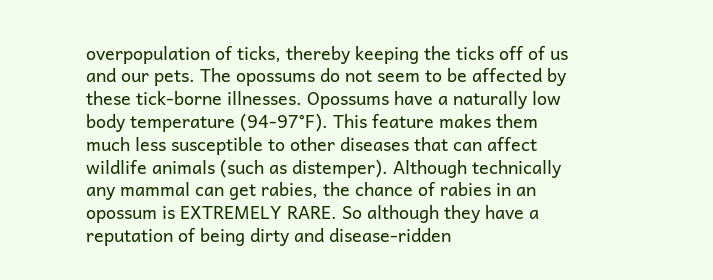overpopulation of ticks, thereby keeping the ticks off of us and our pets. The opossums do not seem to be affected by these tick-borne illnesses. Opossums have a naturally low body temperature (94-97°F). This feature makes them much less susceptible to other diseases that can affect wildlife animals (such as distemper). Although technically any mammal can get rabies, the chance of rabies in an opossum is EXTREMELY RARE. So although they have a reputation of being dirty and disease-ridden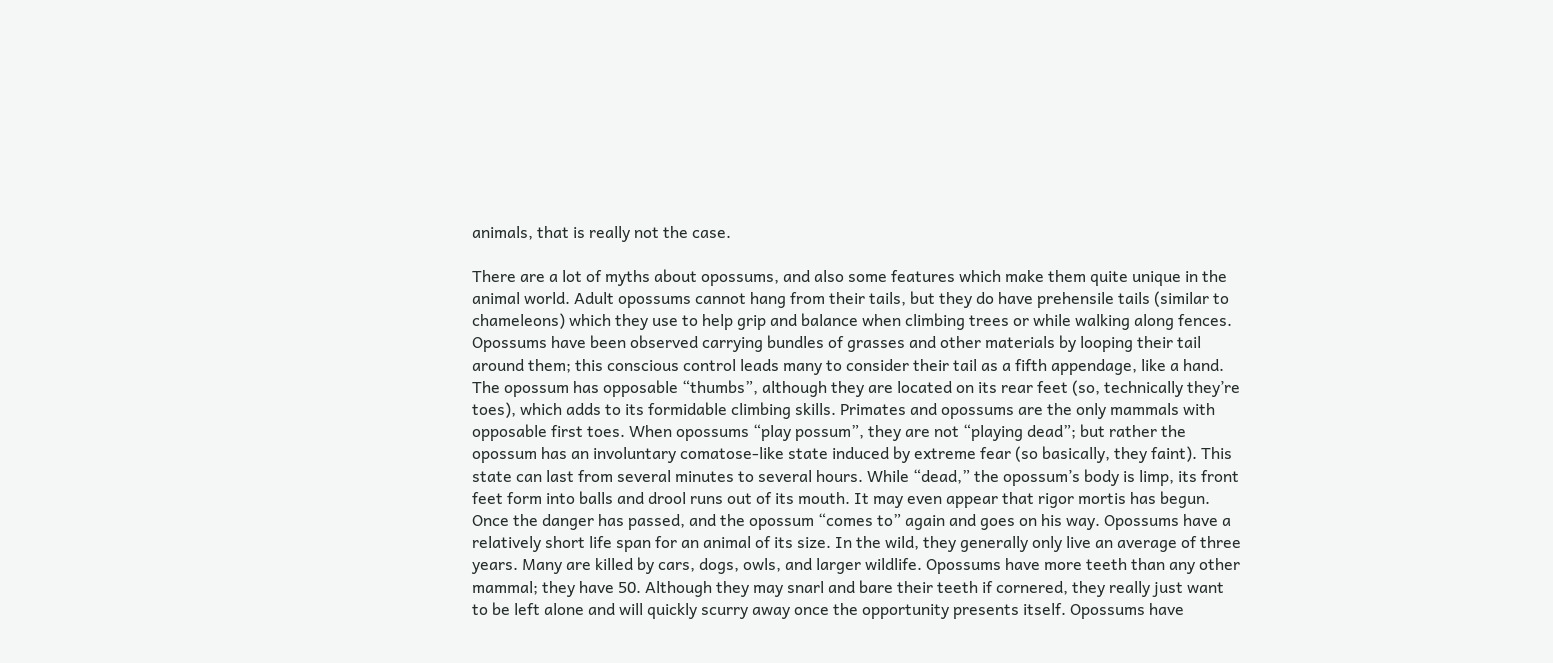animals, that is really not the case.

There are a lot of myths about opossums, and also some features which make them quite unique in the animal world. Adult opossums cannot hang from their tails, but they do have prehensile tails (similar to chameleons) which they use to help grip and balance when climbing trees or while walking along fences. Opossums have been observed carrying bundles of grasses and other materials by looping their tail around them; this conscious control leads many to consider their tail as a fifth appendage, like a hand. The opossum has opposable “thumbs”, although they are located on its rear feet (so, technically they’re toes), which adds to its formidable climbing skills. Primates and opossums are the only mammals with opposable first toes. When opossums “play possum”, they are not “playing dead”; but rather the opossum has an involuntary comatose-like state induced by extreme fear (so basically, they faint). This state can last from several minutes to several hours. While “dead,” the opossum’s body is limp, its front feet form into balls and drool runs out of its mouth. It may even appear that rigor mortis has begun. Once the danger has passed, and the opossum “comes to” again and goes on his way. Opossums have a relatively short life span for an animal of its size. In the wild, they generally only live an average of three years. Many are killed by cars, dogs, owls, and larger wildlife. Opossums have more teeth than any other mammal; they have 50. Although they may snarl and bare their teeth if cornered, they really just want to be left alone and will quickly scurry away once the opportunity presents itself. Opossums have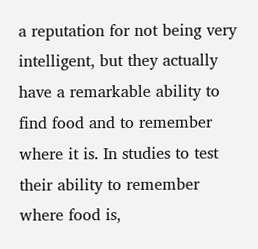a reputation for not being very intelligent, but they actually have a remarkable ability to find food and to remember where it is. In studies to test their ability to remember where food is,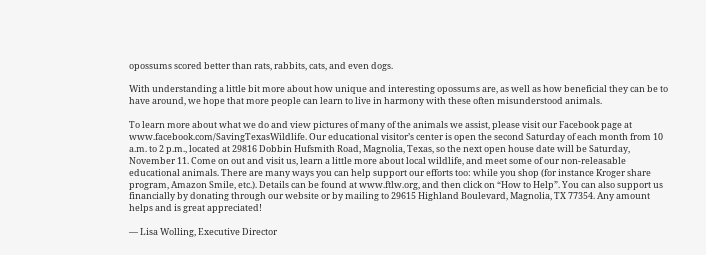opossums scored better than rats, rabbits, cats, and even dogs.

With understanding a little bit more about how unique and interesting opossums are, as well as how beneficial they can be to have around, we hope that more people can learn to live in harmony with these often misunderstood animals.

To learn more about what we do and view pictures of many of the animals we assist, please visit our Facebook page at www.facebook.com/SavingTexasWildlife. Our educational visitor’s center is open the second Saturday of each month from 10 a.m. to 2 p.m., located at 29816 Dobbin Hufsmith Road, Magnolia, Texas, so the next open house date will be Saturday, November 11. Come on out and visit us, learn a little more about local wildlife, and meet some of our non-releasable educational animals. There are many ways you can help support our efforts too: while you shop (for instance Kroger share program, Amazon Smile, etc.). Details can be found at www.ftlw.org, and then click on “How to Help”. You can also support us financially by donating through our website or by mailing to 29615 Highland Boulevard, Magnolia, TX 77354. Any amount helps and is great appreciated!

— Lisa Wolling, Executive Director